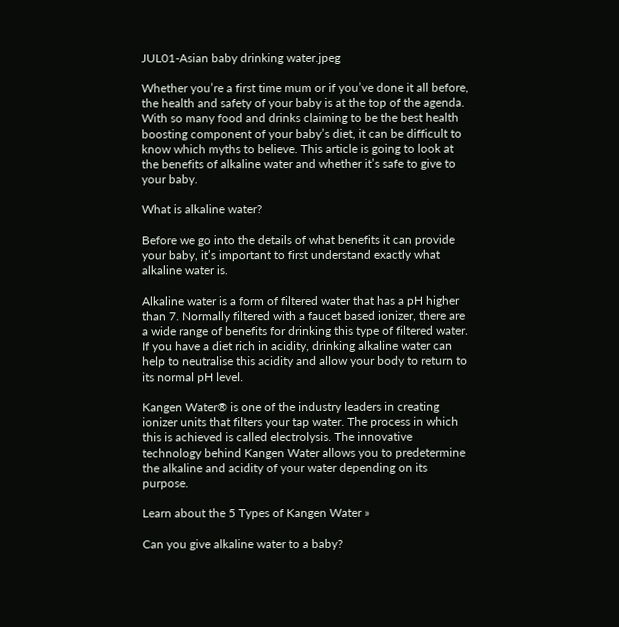JUL01-Asian baby drinking water.jpeg

Whether you’re a first time mum or if you’ve done it all before, the health and safety of your baby is at the top of the agenda. With so many food and drinks claiming to be the best health boosting component of your baby’s diet, it can be difficult to know which myths to believe. This article is going to look at the benefits of alkaline water and whether it’s safe to give to your baby.

What is alkaline water?

Before we go into the details of what benefits it can provide your baby, it’s important to first understand exactly what alkaline water is.

Alkaline water is a form of filtered water that has a pH higher than 7. Normally filtered with a faucet based ionizer, there are a wide range of benefits for drinking this type of filtered water. If you have a diet rich in acidity, drinking alkaline water can help to neutralise this acidity and allow your body to return to its normal pH level.

Kangen Water® is one of the industry leaders in creating ionizer units that filters your tap water. The process in which this is achieved is called electrolysis. The innovative technology behind Kangen Water allows you to predetermine the alkaline and acidity of your water depending on its purpose.

Learn about the 5 Types of Kangen Water »

Can you give alkaline water to a baby?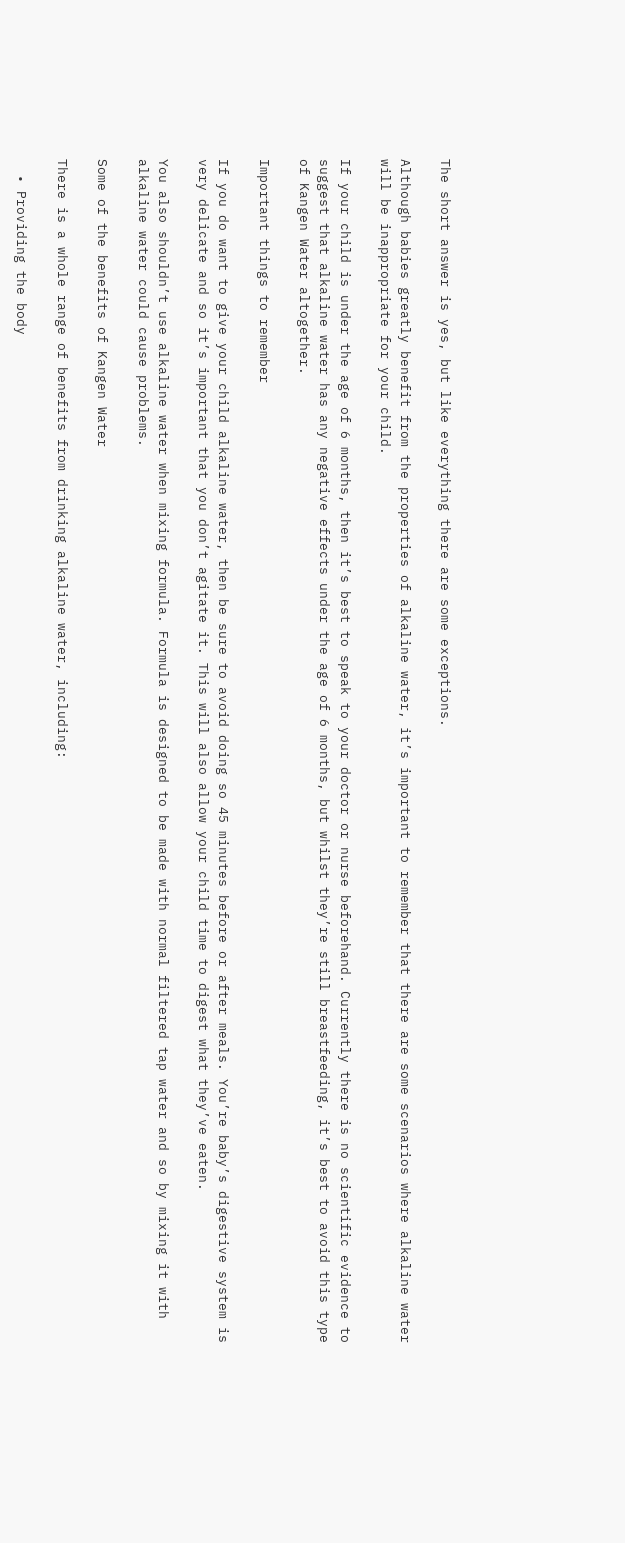The short answer is yes, but like everything there are some exceptions.

Although babies greatly benefit from the properties of alkaline water, it’s important to remember that there are some scenarios where alkaline water will be inappropriate for your child.

If your child is under the age of 6 months, then it’s best to speak to your doctor or nurse beforehand. Currently there is no scientific evidence to suggest that alkaline water has any negative effects under the age of 6 months, but whilst they’re still breastfeeding, it’s best to avoid this type of Kangen Water altogether.

Important things to remember

If you do want to give your child alkaline water, then be sure to avoid doing so 45 minutes before or after meals. You’re baby’s digestive system is very delicate and so it’s important that you don’t agitate it. This will also allow your child time to digest what they’ve eaten.

You also shouldn’t use alkaline water when mixing formula. Formula is designed to be made with normal filtered tap water and so by mixing it with alkaline water could cause problems.

Some of the benefits of Kangen Water

There is a whole range of benefits from drinking alkaline water, including:

  • Providing the body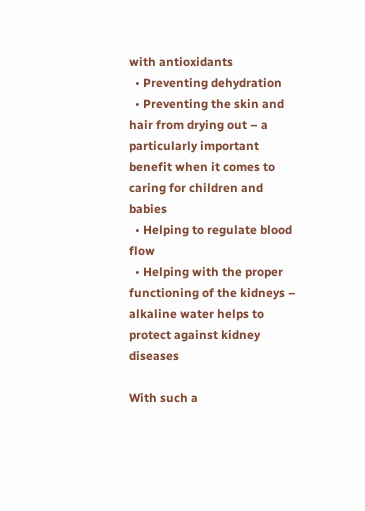with antioxidants
  • Preventing dehydration
  • Preventing the skin and hair from drying out – a particularly important benefit when it comes to caring for children and babies
  • Helping to regulate blood flow
  • Helping with the proper functioning of the kidneys – alkaline water helps to protect against kidney diseases

With such a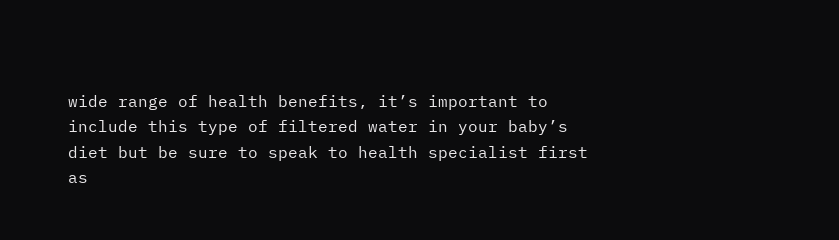wide range of health benefits, it’s important to include this type of filtered water in your baby’s diet but be sure to speak to health specialist first as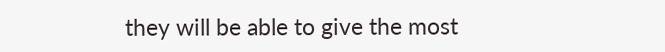they will be able to give the most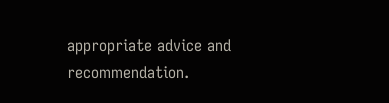appropriate advice and recommendation.